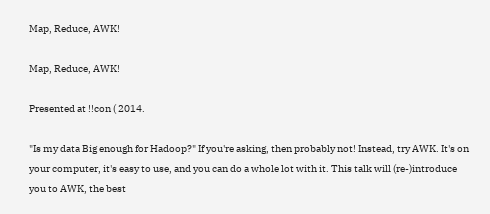Map, Reduce, AWK!

Map, Reduce, AWK!

Presented at !!con ( 2014.

"Is my data Big enough for Hadoop?" If you're asking, then probably not! Instead, try AWK. It's on your computer, it's easy to use, and you can do a whole lot with it. This talk will (re-)introduce you to AWK, the best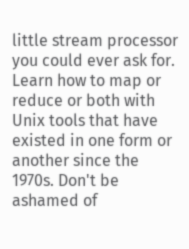little stream processor you could ever ask for. Learn how to map or reduce or both with Unix tools that have existed in one form or another since the 1970s. Don't be ashamed of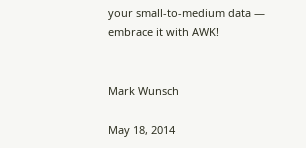your small-to-medium data — embrace it with AWK!


Mark Wunsch

May 18, 2014